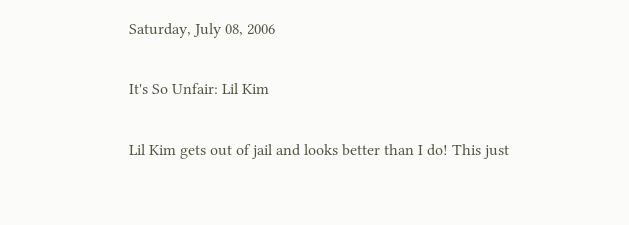Saturday, July 08, 2006

It's So Unfair: Lil Kim

Lil Kim gets out of jail and looks better than I do! This just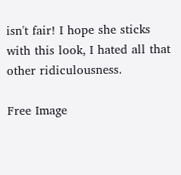isn't fair! I hope she sticks with this look, I hated all that other ridiculousness.

Free Image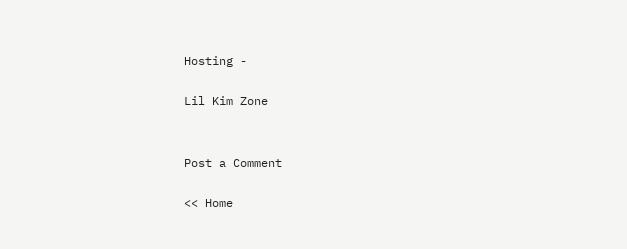Hosting -

Lil Kim Zone


Post a Comment

<< Home